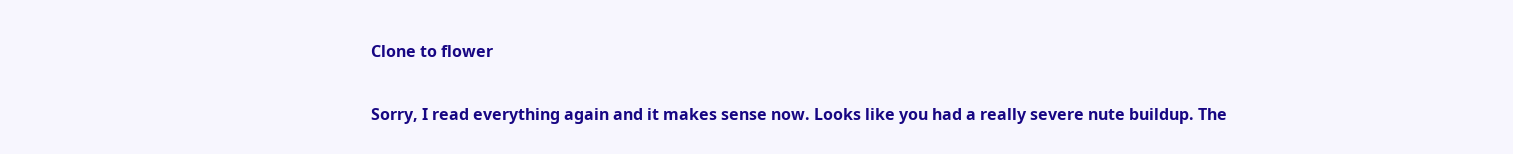Clone to flower


Sorry, I read everything again and it makes sense now. Looks like you had a really severe nute buildup. The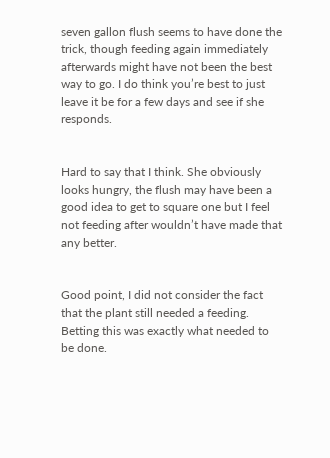seven gallon flush seems to have done the trick, though feeding again immediately afterwards might have not been the best way to go. I do think you’re best to just leave it be for a few days and see if she responds.


Hard to say that I think. She obviously looks hungry, the flush may have been a good idea to get to square one but I feel not feeding after wouldn’t have made that any better.


Good point, I did not consider the fact that the plant still needed a feeding. Betting this was exactly what needed to be done.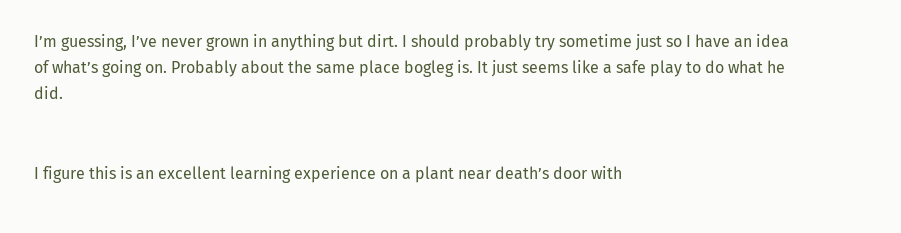I’m guessing, I’ve never grown in anything but dirt. I should probably try sometime just so I have an idea of what’s going on. Probably about the same place bogleg is. It just seems like a safe play to do what he did.


I figure this is an excellent learning experience on a plant near death’s door with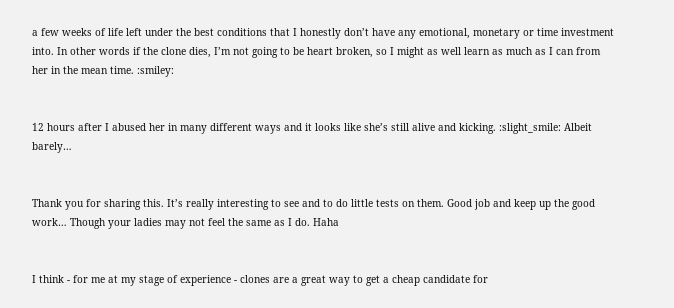a few weeks of life left under the best conditions that I honestly don’t have any emotional, monetary or time investment into. In other words if the clone dies, I’m not going to be heart broken, so I might as well learn as much as I can from her in the mean time. :smiley:


12 hours after I abused her in many different ways and it looks like she’s still alive and kicking. :slight_smile: Albeit barely…


Thank you for sharing this. It’s really interesting to see and to do little tests on them. Good job and keep up the good work… Though your ladies may not feel the same as I do. Haha


I think - for me at my stage of experience - clones are a great way to get a cheap candidate for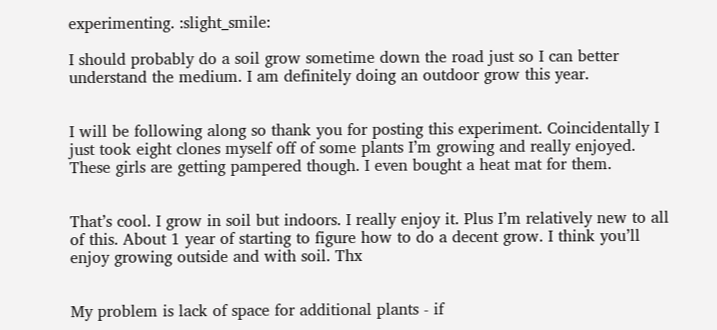experimenting. :slight_smile:

I should probably do a soil grow sometime down the road just so I can better understand the medium. I am definitely doing an outdoor grow this year.


I will be following along so thank you for posting this experiment. Coincidentally I just took eight clones myself off of some plants I’m growing and really enjoyed. These girls are getting pampered though. I even bought a heat mat for them.


That’s cool. I grow in soil but indoors. I really enjoy it. Plus I’m relatively new to all of this. About 1 year of starting to figure how to do a decent grow. I think you’ll enjoy growing outside and with soil. Thx


My problem is lack of space for additional plants - if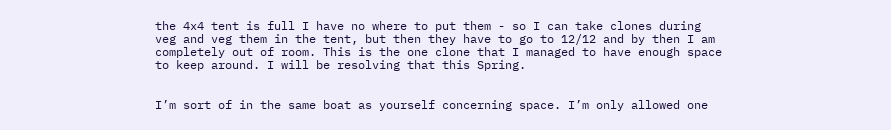the 4x4 tent is full I have no where to put them - so I can take clones during veg and veg them in the tent, but then they have to go to 12/12 and by then I am completely out of room. This is the one clone that I managed to have enough space to keep around. I will be resolving that this Spring.


I’m sort of in the same boat as yourself concerning space. I’m only allowed one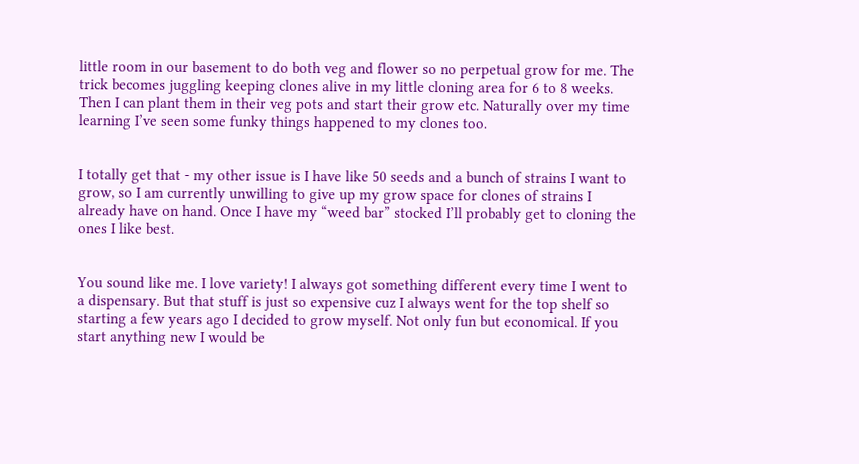little room in our basement to do both veg and flower so no perpetual grow for me. The trick becomes juggling keeping clones alive in my little cloning area for 6 to 8 weeks. Then I can plant them in their veg pots and start their grow etc. Naturally over my time learning I’ve seen some funky things happened to my clones too.


I totally get that - my other issue is I have like 50 seeds and a bunch of strains I want to grow, so I am currently unwilling to give up my grow space for clones of strains I already have on hand. Once I have my “weed bar” stocked I’ll probably get to cloning the ones I like best.


You sound like me. I love variety! I always got something different every time I went to a dispensary. But that stuff is just so expensive cuz I always went for the top shelf so starting a few years ago I decided to grow myself. Not only fun but economical. If you start anything new I would be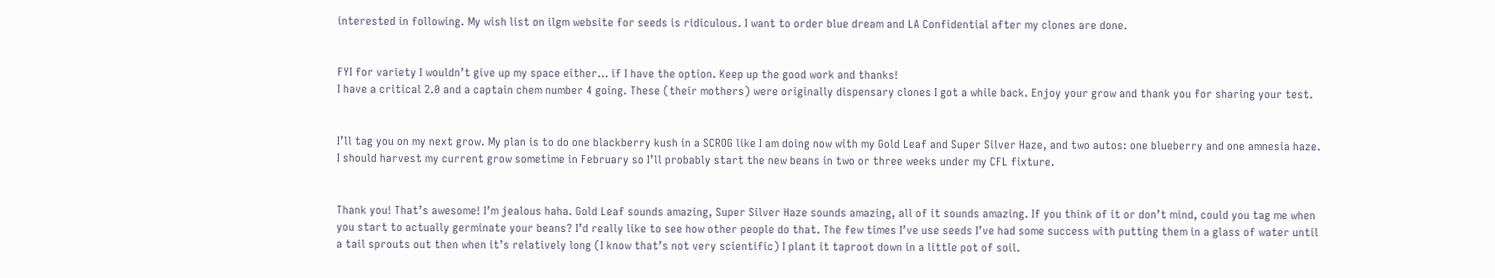interested in following. My wish list on ilgm website for seeds is ridiculous. I want to order blue dream and LA Confidential after my clones are done.


FYI for variety I wouldn’t give up my space either… if I have the option. Keep up the good work and thanks!
I have a critical 2.0 and a captain chem number 4 going. These (their mothers) were originally dispensary clones I got a while back. Enjoy your grow and thank you for sharing your test.


I’ll tag you on my next grow. My plan is to do one blackberry kush in a SCROG like I am doing now with my Gold Leaf and Super Silver Haze, and two autos: one blueberry and one amnesia haze. I should harvest my current grow sometime in February so I’ll probably start the new beans in two or three weeks under my CFL fixture.


Thank you! That’s awesome! I’m jealous haha. Gold Leaf sounds amazing, Super Silver Haze sounds amazing, all of it sounds amazing. If you think of it or don’t mind, could you tag me when you start to actually germinate your beans? I’d really like to see how other people do that. The few times I’ve use seeds I’ve had some success with putting them in a glass of water until a tail sprouts out then when it’s relatively long (I know that’s not very scientific) I plant it taproot down in a little pot of soil.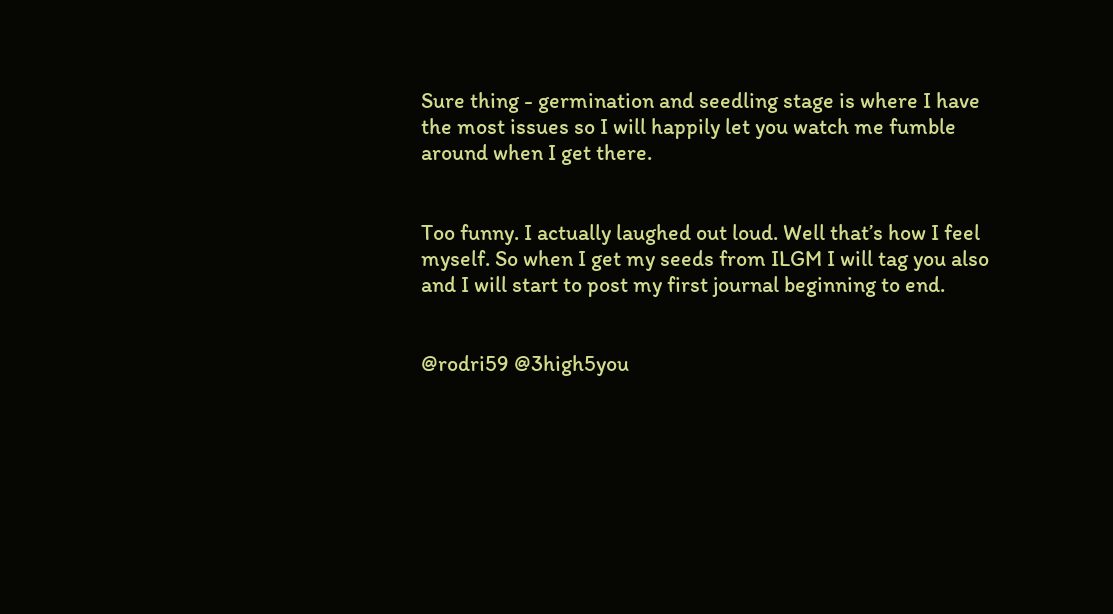Sure thing - germination and seedling stage is where I have the most issues so I will happily let you watch me fumble around when I get there.


Too funny. I actually laughed out loud. Well that’s how I feel myself. So when I get my seeds from ILGM I will tag you also and I will start to post my first journal beginning to end.


@rodri59 @3high5you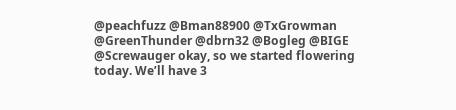@peachfuzz @Bman88900 @TxGrowman @GreenThunder @dbrn32 @Bogleg @BIGE @Screwauger okay, so we started flowering today. We’ll have 3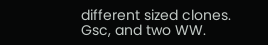different sized clones. Gsc, and two WW.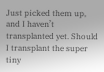Just picked them up, and I haven’t transplanted yet. Should I transplant the super tiny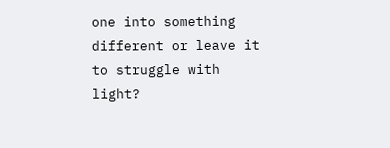one into something different or leave it to struggle with light?